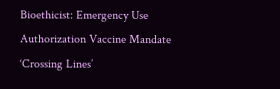Bioethicist: Emergency Use Authorization Vaccine Mandate ‘Crossing Lines’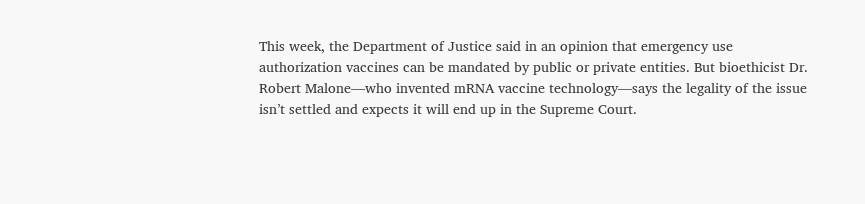This week, the Department of Justice said in an opinion that emergency use authorization vaccines can be mandated by public or private entities. But bioethicist Dr. Robert Malone—who invented mRNA vaccine technology—says the legality of the issue isn’t settled and expects it will end up in the Supreme Court.